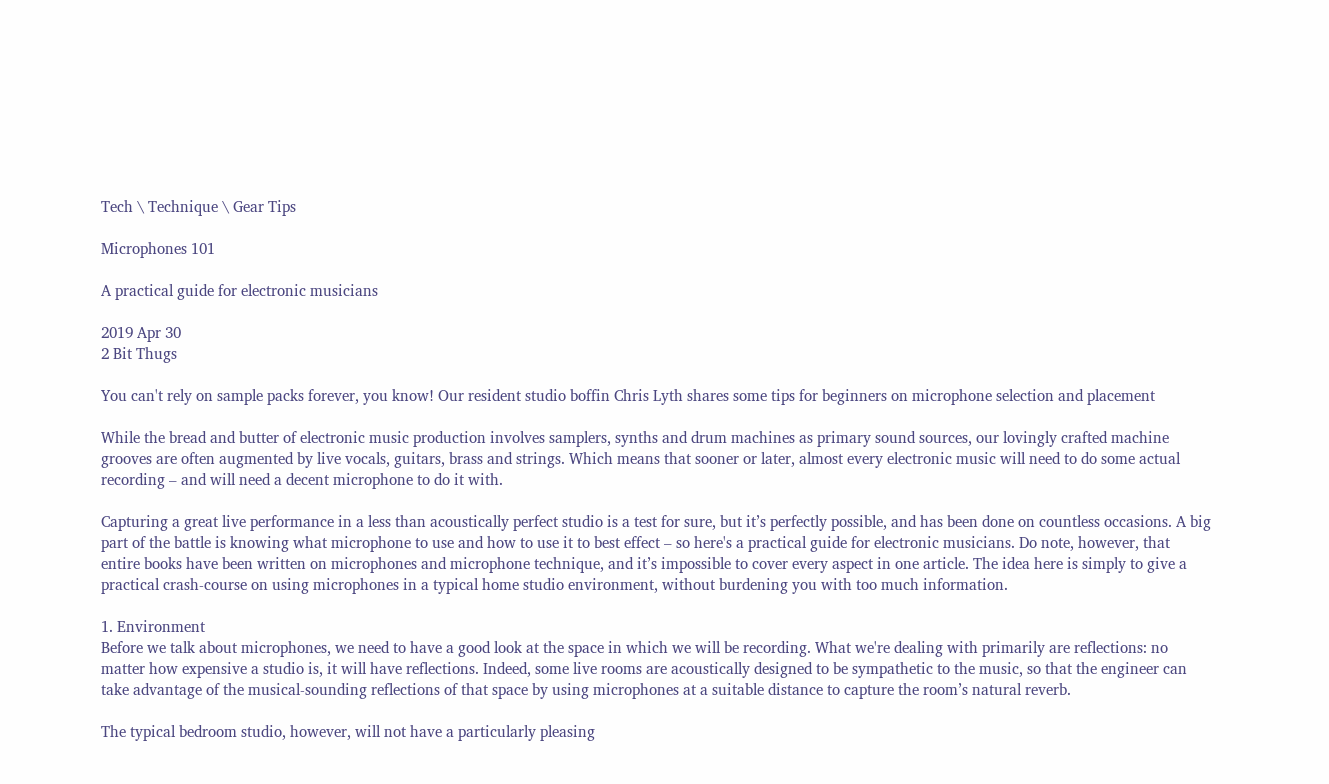Tech \ Technique \ Gear Tips

Microphones 101

A practical guide for electronic musicians

2019 Apr 30
2 Bit Thugs

You can't rely on sample packs forever, you know! Our resident studio boffin Chris Lyth shares some tips for beginners on microphone selection and placement

While the bread and butter of electronic music production involves samplers, synths and drum machines as primary sound sources, our lovingly crafted machine grooves are often augmented by live vocals, guitars, brass and strings. Which means that sooner or later, almost every electronic music will need to do some actual recording – and will need a decent microphone to do it with.

Capturing a great live performance in a less than acoustically perfect studio is a test for sure, but it’s perfectly possible, and has been done on countless occasions. A big part of the battle is knowing what microphone to use and how to use it to best effect – so here's a practical guide for electronic musicians. Do note, however, that entire books have been written on microphones and microphone technique, and it’s impossible to cover every aspect in one article. The idea here is simply to give a practical crash-course on using microphones in a typical home studio environment, without burdening you with too much information.

1. Environment
Before we talk about microphones, we need to have a good look at the space in which we will be recording. What we're dealing with primarily are reflections: no matter how expensive a studio is, it will have reflections. Indeed, some live rooms are acoustically designed to be sympathetic to the music, so that the engineer can take advantage of the musical-sounding reflections of that space by using microphones at a suitable distance to capture the room’s natural reverb.

The typical bedroom studio, however, will not have a particularly pleasing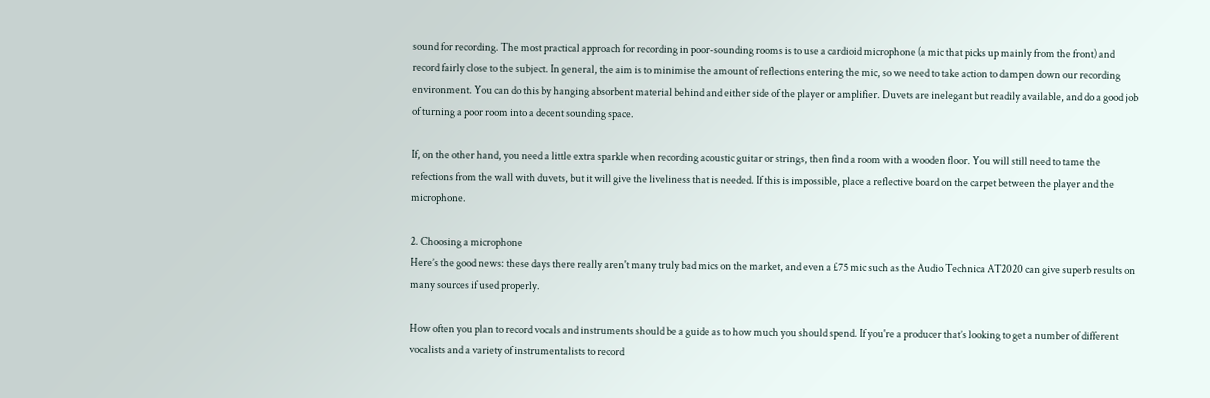sound for recording. The most practical approach for recording in poor-sounding rooms is to use a cardioid microphone (a mic that picks up mainly from the front) and record fairly close to the subject. In general, the aim is to minimise the amount of reflections entering the mic, so we need to take action to dampen down our recording environment. You can do this by hanging absorbent material behind and either side of the player or amplifier. Duvets are inelegant but readily available, and do a good job of turning a poor room into a decent sounding space.

If, on the other hand, you need a little extra sparkle when recording acoustic guitar or strings, then find a room with a wooden floor. You will still need to tame the refections from the wall with duvets, but it will give the liveliness that is needed. If this is impossible, place a reflective board on the carpet between the player and the microphone.

2. Choosing a microphone
Here’s the good news: these days there really aren't many truly bad mics on the market, and even a £75 mic such as the Audio Technica AT2020 can give superb results on many sources if used properly.

How often you plan to record vocals and instruments should be a guide as to how much you should spend. If you're a producer that’s looking to get a number of different vocalists and a variety of instrumentalists to record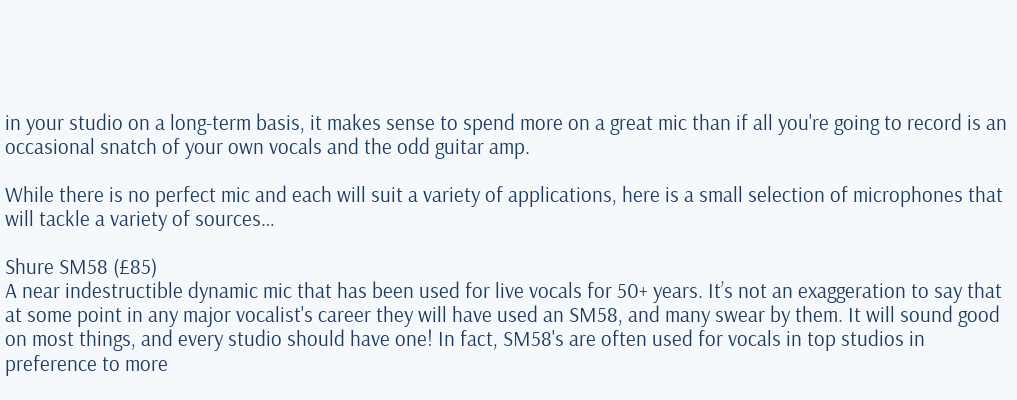in your studio on a long-term basis, it makes sense to spend more on a great mic than if all you're going to record is an occasional snatch of your own vocals and the odd guitar amp.

While there is no perfect mic and each will suit a variety of applications, here is a small selection of microphones that will tackle a variety of sources…

Shure SM58 (£85)
A near indestructible dynamic mic that has been used for live vocals for 50+ years. It’s not an exaggeration to say that at some point in any major vocalist's career they will have used an SM58, and many swear by them. It will sound good on most things, and every studio should have one! In fact, SM58's are often used for vocals in top studios in preference to more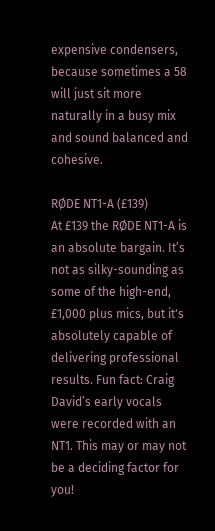expensive condensers, because sometimes a 58 will just sit more naturally in a busy mix and sound balanced and cohesive.

RØDE NT1-A (£139)
At £139 the RØDE NT1-A is an absolute bargain. It’s not as silky-sounding as some of the high-end, £1,000 plus mics, but it's absolutely capable of delivering professional results. Fun fact: Craig David’s early vocals were recorded with an NT1. This may or may not be a deciding factor for you!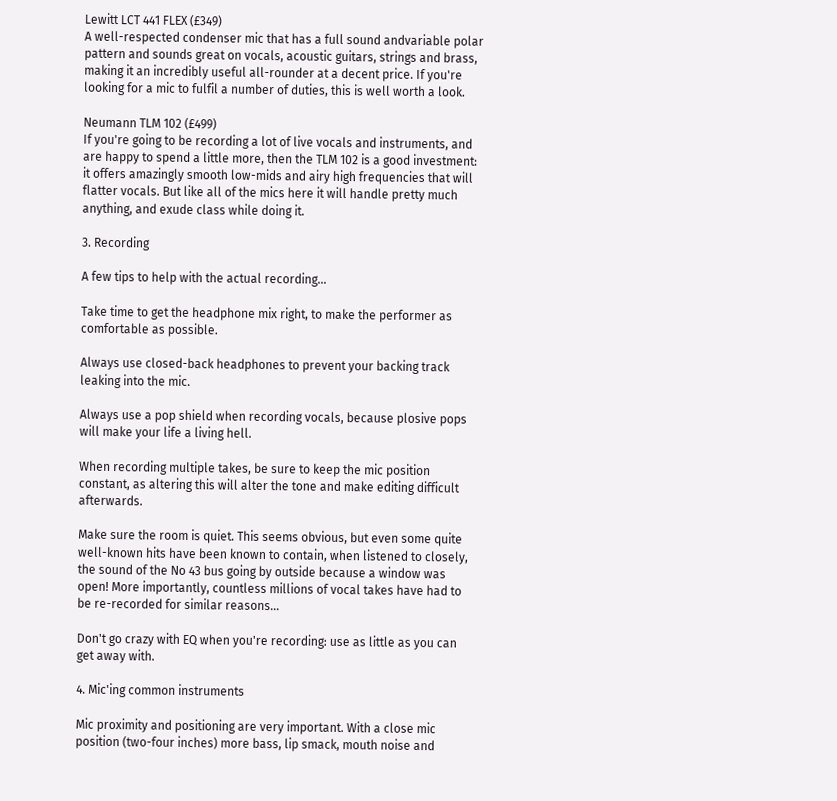Lewitt LCT 441 FLEX (£349)
A well-respected condenser mic that has a full sound andvariable polar pattern and sounds great on vocals, acoustic guitars, strings and brass, making it an incredibly useful all-rounder at a decent price. If you're looking for a mic to fulfil a number of duties, this is well worth a look.

Neumann TLM 102 (£499)
If you're going to be recording a lot of live vocals and instruments, and are happy to spend a little more, then the TLM 102 is a good investment: it offers amazingly smooth low-mids and airy high frequencies that will flatter vocals. But like all of the mics here it will handle pretty much anything, and exude class while doing it.

3. Recording

A few tips to help with the actual recording…

Take time to get the headphone mix right, to make the performer as comfortable as possible.

Always use closed-back headphones to prevent your backing track leaking into the mic.

Always use a pop shield when recording vocals, because plosive pops will make your life a living hell.

When recording multiple takes, be sure to keep the mic position constant, as altering this will alter the tone and make editing difficult afterwards.

Make sure the room is quiet. This seems obvious, but even some quite well-known hits have been known to contain, when listened to closely, the sound of the No 43 bus going by outside because a window was open! More importantly, countless millions of vocal takes have had to be re-recorded for similar reasons…

Don't go crazy with EQ when you're recording: use as little as you can get away with.

4. Mic'ing common instruments

Mic proximity and positioning are very important. With a close mic position (two-four inches) more bass, lip smack, mouth noise and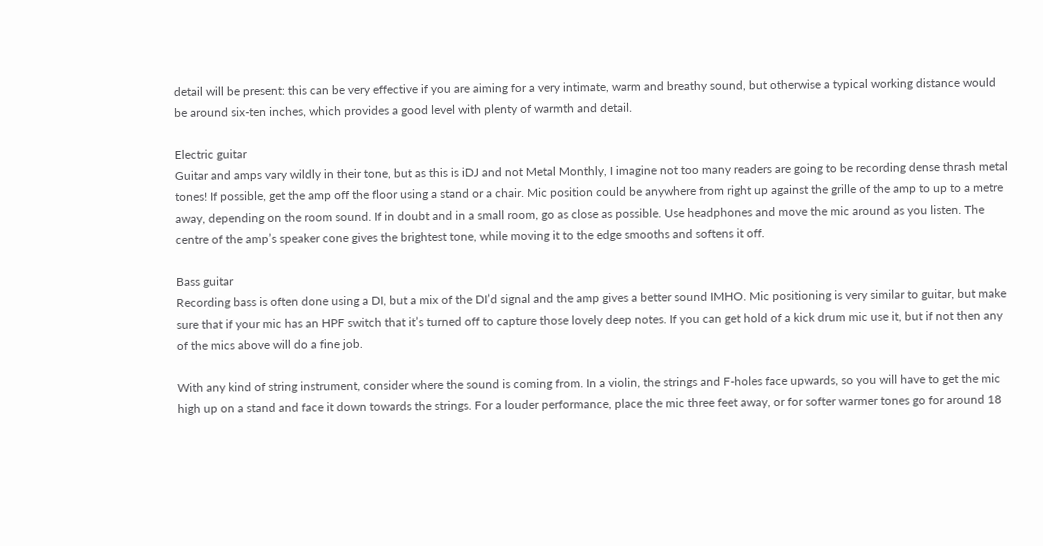detail will be present: this can be very effective if you are aiming for a very intimate, warm and breathy sound, but otherwise a typical working distance would be around six-ten inches, which provides a good level with plenty of warmth and detail.

Electric guitar
Guitar and amps vary wildly in their tone, but as this is iDJ and not Metal Monthly, I imagine not too many readers are going to be recording dense thrash metal tones! If possible, get the amp off the floor using a stand or a chair. Mic position could be anywhere from right up against the grille of the amp to up to a metre away, depending on the room sound. If in doubt and in a small room, go as close as possible. Use headphones and move the mic around as you listen. The centre of the amp’s speaker cone gives the brightest tone, while moving it to the edge smooths and softens it off.

Bass guitar
Recording bass is often done using a DI, but a mix of the DI’d signal and the amp gives a better sound IMHO. Mic positioning is very similar to guitar, but make sure that if your mic has an HPF switch that it’s turned off to capture those lovely deep notes. If you can get hold of a kick drum mic use it, but if not then any of the mics above will do a fine job.

With any kind of string instrument, consider where the sound is coming from. In a violin, the strings and F-holes face upwards, so you will have to get the mic high up on a stand and face it down towards the strings. For a louder performance, place the mic three feet away, or for softer warmer tones go for around 18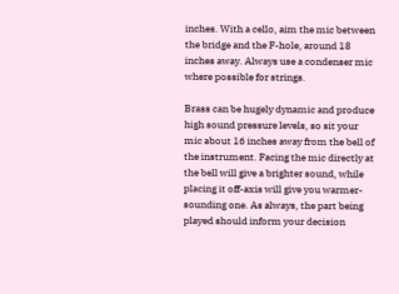inches. With a cello, aim the mic between the bridge and the F-hole, around 18 inches away. Always use a condenser mic where possible for strings.

Brass can be hugely dynamic and produce high sound pressure levels, so sit your mic about 16 inches away from the bell of the instrument. Facing the mic directly at the bell will give a brighter sound, while placing it off-axis will give you warmer-sounding one. As always, the part being played should inform your decision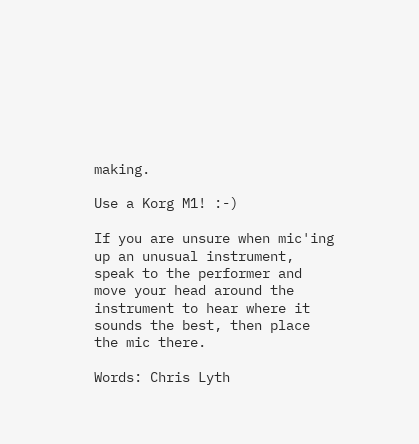making.

Use a Korg M1! :-)

If you are unsure when mic'ing up an unusual instrument, speak to the performer and move your head around the instrument to hear where it sounds the best, then place the mic there.

Words: Chris Lyth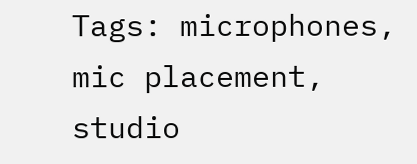Tags: microphones, mic placement, studio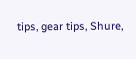tips, gear tips, Shure,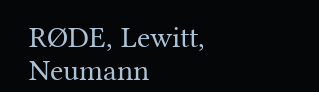RØDE, Lewitt, Neumann